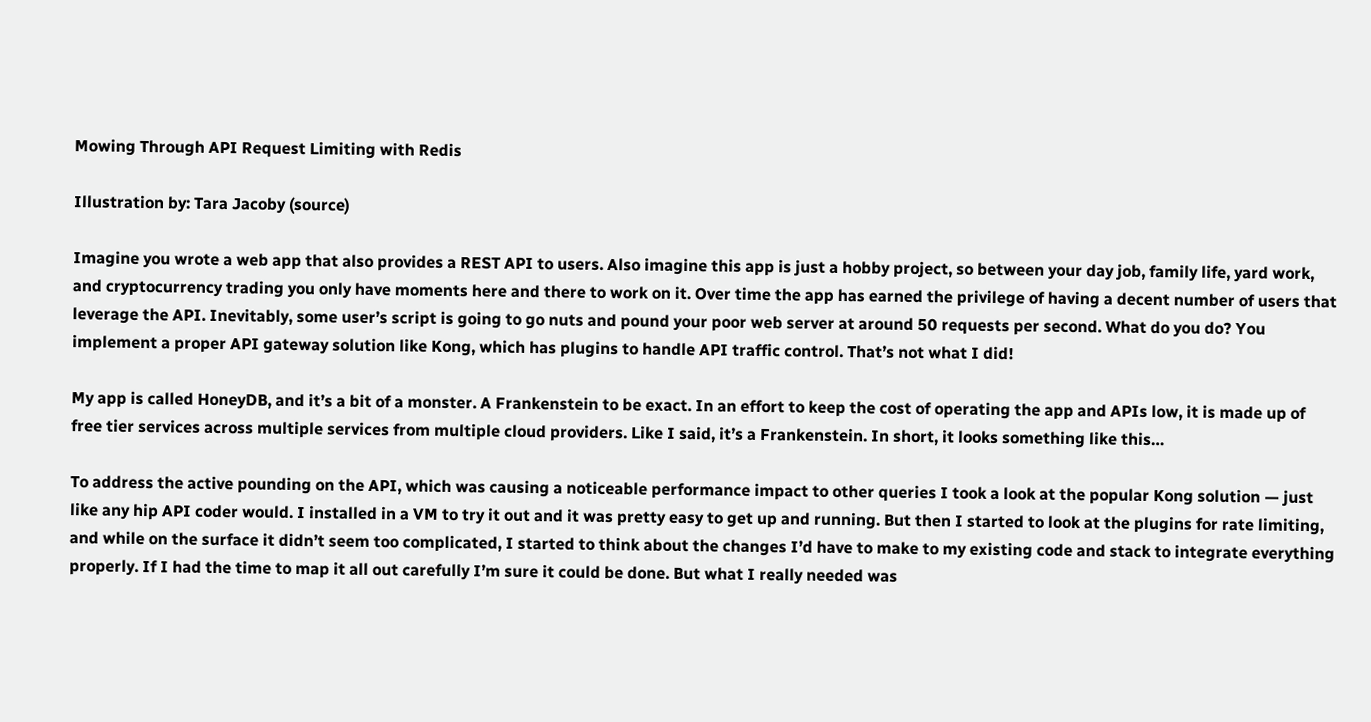Mowing Through API Request Limiting with Redis

Illustration by: Tara Jacoby (source)

Imagine you wrote a web app that also provides a REST API to users. Also imagine this app is just a hobby project, so between your day job, family life, yard work, and cryptocurrency trading you only have moments here and there to work on it. Over time the app has earned the privilege of having a decent number of users that leverage the API. Inevitably, some user’s script is going to go nuts and pound your poor web server at around 50 requests per second. What do you do? You implement a proper API gateway solution like Kong, which has plugins to handle API traffic control. That’s not what I did!

My app is called HoneyDB, and it’s a bit of a monster. A Frankenstein to be exact. In an effort to keep the cost of operating the app and APIs low, it is made up of free tier services across multiple services from multiple cloud providers. Like I said, it’s a Frankenstein. In short, it looks something like this…

To address the active pounding on the API, which was causing a noticeable performance impact to other queries I took a look at the popular Kong solution — just like any hip API coder would. I installed in a VM to try it out and it was pretty easy to get up and running. But then I started to look at the plugins for rate limiting, and while on the surface it didn’t seem too complicated, I started to think about the changes I’d have to make to my existing code and stack to integrate everything properly. If I had the time to map it all out carefully I’m sure it could be done. But what I really needed was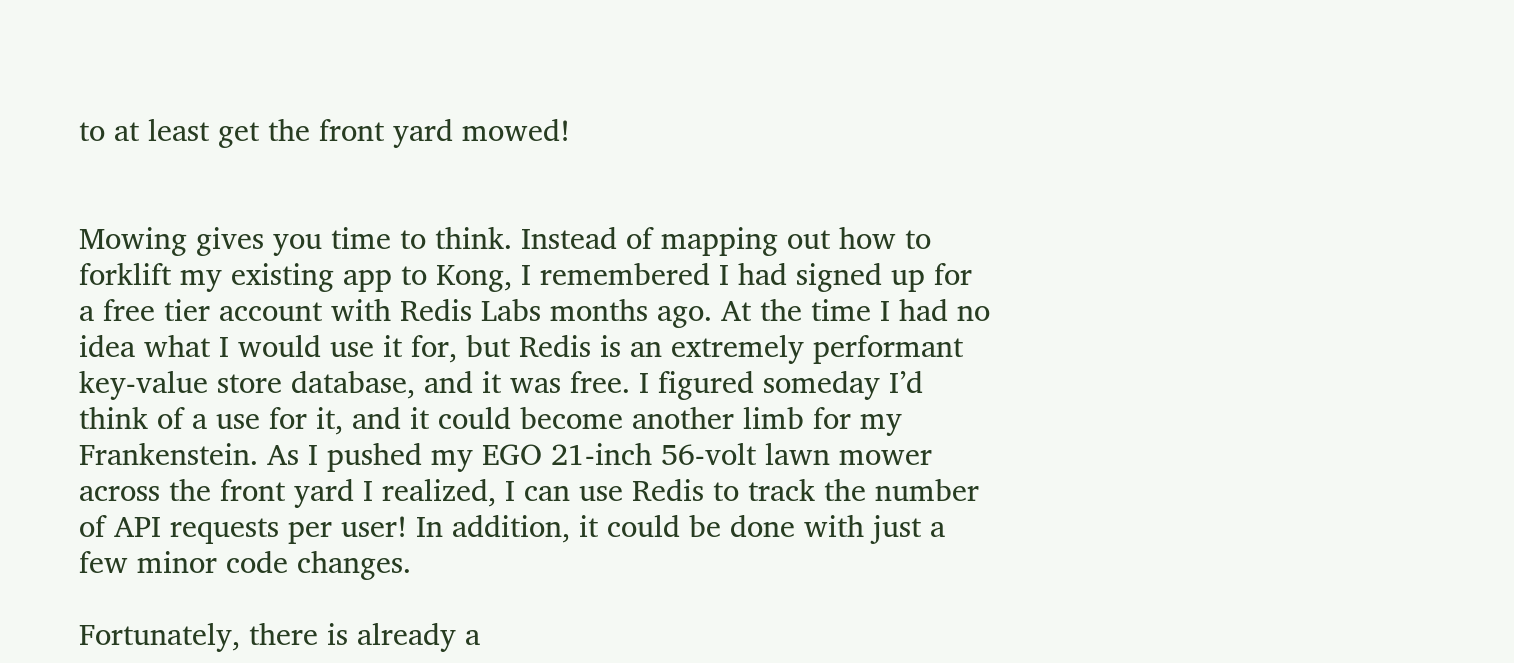to at least get the front yard mowed!


Mowing gives you time to think. Instead of mapping out how to forklift my existing app to Kong, I remembered I had signed up for a free tier account with Redis Labs months ago. At the time I had no idea what I would use it for, but Redis is an extremely performant key-value store database, and it was free. I figured someday I’d think of a use for it, and it could become another limb for my Frankenstein. As I pushed my EGO 21-inch 56-volt lawn mower across the front yard I realized, I can use Redis to track the number of API requests per user! In addition, it could be done with just a few minor code changes.

Fortunately, there is already a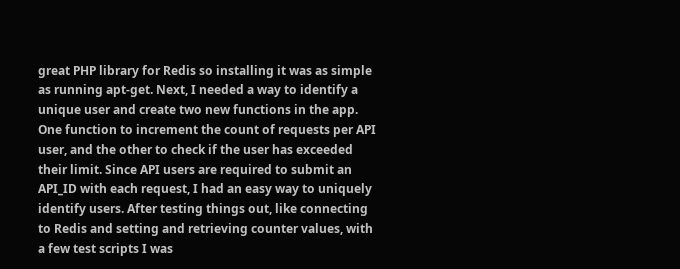great PHP library for Redis so installing it was as simple as running apt-get. Next, I needed a way to identify a unique user and create two new functions in the app. One function to increment the count of requests per API user, and the other to check if the user has exceeded their limit. Since API users are required to submit an API_ID with each request, I had an easy way to uniquely identify users. After testing things out, like connecting to Redis and setting and retrieving counter values, with a few test scripts I was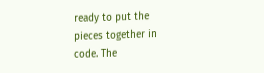ready to put the pieces together in code. The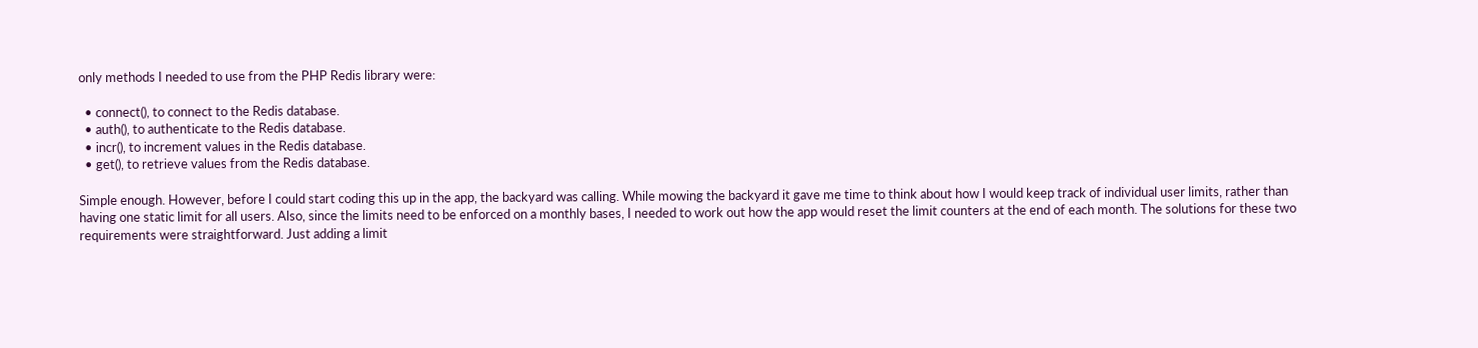only methods I needed to use from the PHP Redis library were:

  • connect(), to connect to the Redis database.
  • auth(), to authenticate to the Redis database.
  • incr(), to increment values in the Redis database.
  • get(), to retrieve values from the Redis database.

Simple enough. However, before I could start coding this up in the app, the backyard was calling. While mowing the backyard it gave me time to think about how I would keep track of individual user limits, rather than having one static limit for all users. Also, since the limits need to be enforced on a monthly bases, I needed to work out how the app would reset the limit counters at the end of each month. The solutions for these two requirements were straightforward. Just adding a limit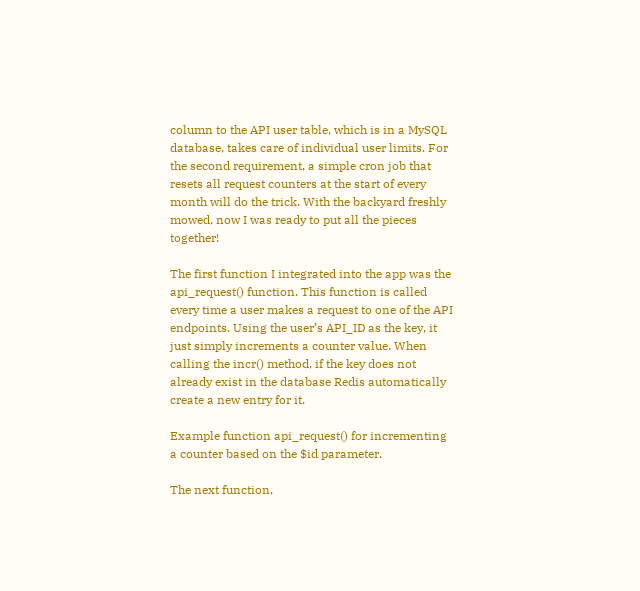column to the API user table, which is in a MySQL database, takes care of individual user limits. For the second requirement, a simple cron job that resets all request counters at the start of every month will do the trick. With the backyard freshly mowed, now I was ready to put all the pieces together!

The first function I integrated into the app was the api_request() function. This function is called every time a user makes a request to one of the API endpoints. Using the user’s API_ID as the key, it just simply increments a counter value. When calling the incr() method, if the key does not already exist in the database Redis automatically create a new entry for it.

Example function api_request() for incrementing a counter based on the $id parameter.

The next function,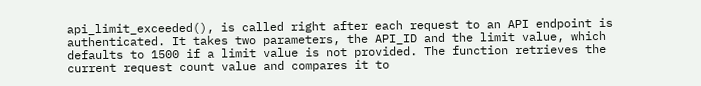api_limit_exceeded(), is called right after each request to an API endpoint is authenticated. It takes two parameters, the API_ID and the limit value, which defaults to 1500 if a limit value is not provided. The function retrieves the current request count value and compares it to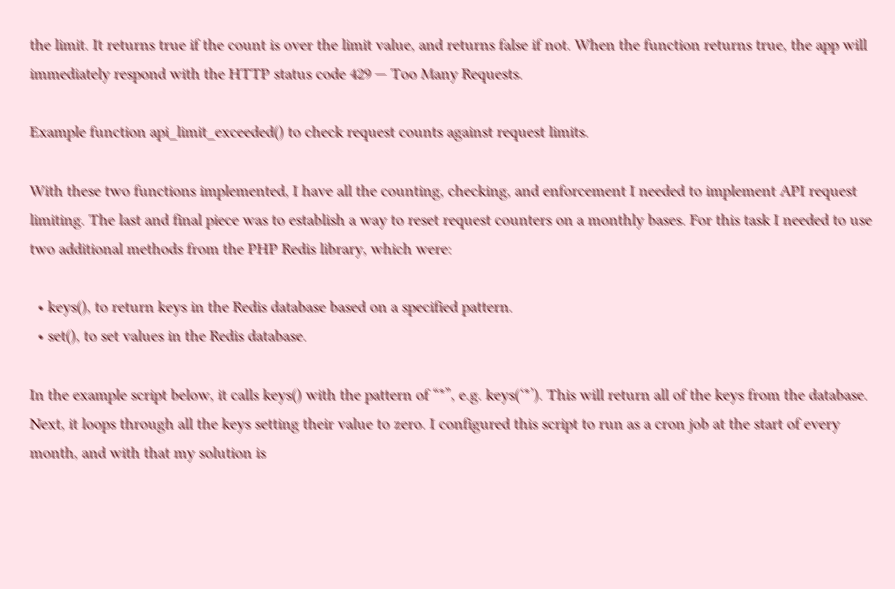the limit. It returns true if the count is over the limit value, and returns false if not. When the function returns true, the app will immediately respond with the HTTP status code 429 — Too Many Requests.

Example function api_limit_exceeded() to check request counts against request limits.

With these two functions implemented, I have all the counting, checking, and enforcement I needed to implement API request limiting. The last and final piece was to establish a way to reset request counters on a monthly bases. For this task I needed to use two additional methods from the PHP Redis library, which were:

  • keys(), to return keys in the Redis database based on a specified pattern.
  • set(), to set values in the Redis database.

In the example script below, it calls keys() with the pattern of “*”, e.g. keys(‘*’). This will return all of the keys from the database. Next, it loops through all the keys setting their value to zero. I configured this script to run as a cron job at the start of every month, and with that my solution is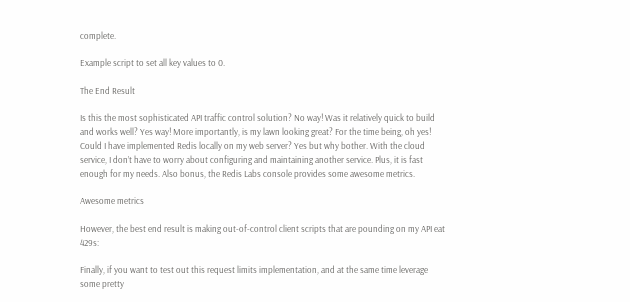complete.

Example script to set all key values to 0.

The End Result

Is this the most sophisticated API traffic control solution? No way! Was it relatively quick to build and works well? Yes way! More importantly, is my lawn looking great? For the time being, oh yes! Could I have implemented Redis locally on my web server? Yes but why bother. With the cloud service, I don’t have to worry about configuring and maintaining another service. Plus, it is fast enough for my needs. Also bonus, the Redis Labs console provides some awesome metrics.

Awesome metrics

However, the best end result is making out-of-control client scripts that are pounding on my API eat 429s:

Finally, if you want to test out this request limits implementation, and at the same time leverage some pretty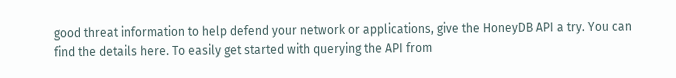good threat information to help defend your network or applications, give the HoneyDB API a try. You can find the details here. To easily get started with querying the API from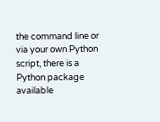the command line or via your own Python script, there is a Python package available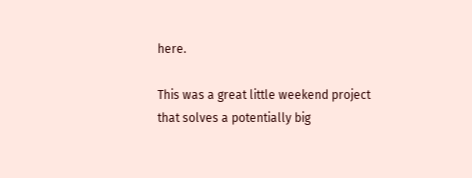here.

This was a great little weekend project that solves a potentially big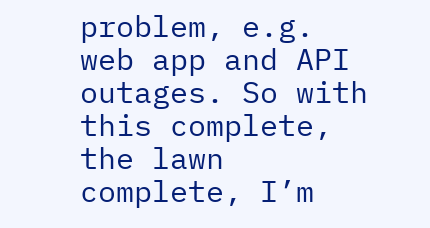problem, e.g. web app and API outages. So with this complete, the lawn complete, I’m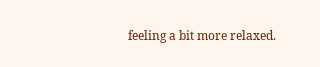feeling a bit more relaxed.